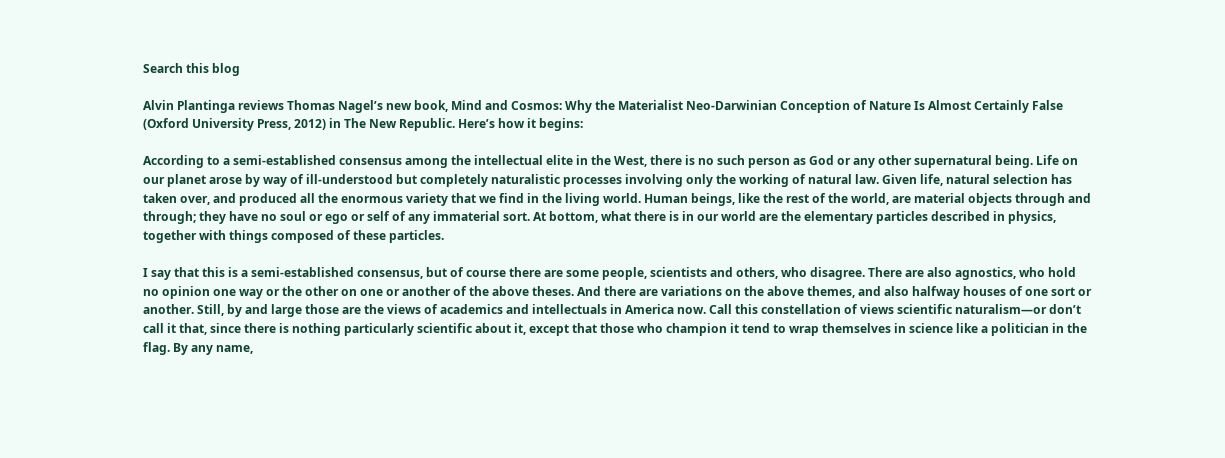Search this blog

Alvin Plantinga reviews Thomas Nagel’s new book, Mind and Cosmos: Why the Materialist Neo-Darwinian Conception of Nature Is Almost Certainly False (Oxford University Press, 2012) in The New Republic. Here’s how it begins:

According to a semi-established consensus among the intellectual elite in the West, there is no such person as God or any other supernatural being. Life on our planet arose by way of ill-understood but completely naturalistic processes involving only the working of natural law. Given life, natural selection has taken over, and produced all the enormous variety that we find in the living world. Human beings, like the rest of the world, are material objects through and through; they have no soul or ego or self of any immaterial sort. At bottom, what there is in our world are the elementary particles described in physics, together with things composed of these particles.

I say that this is a semi-established consensus, but of course there are some people, scientists and others, who disagree. There are also agnostics, who hold no opinion one way or the other on one or another of the above theses. And there are variations on the above themes, and also halfway houses of one sort or another. Still, by and large those are the views of academics and intellectuals in America now. Call this constellation of views scientific naturalism—or don’t call it that, since there is nothing particularly scientific about it, except that those who champion it tend to wrap themselves in science like a politician in the flag. By any name,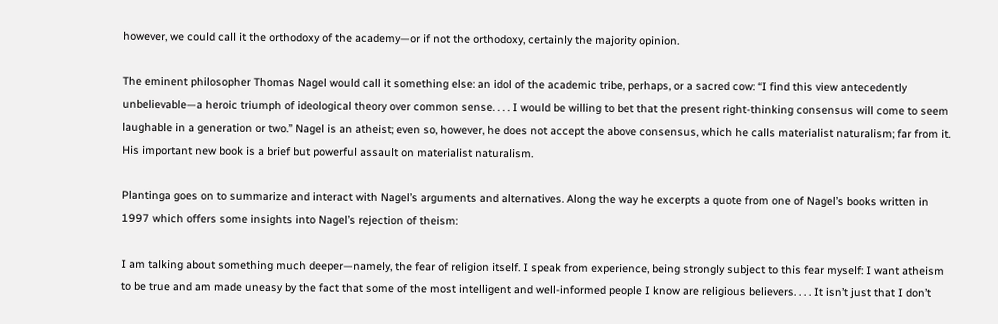however, we could call it the orthodoxy of the academy—or if not the orthodoxy, certainly the majority opinion.

The eminent philosopher Thomas Nagel would call it something else: an idol of the academic tribe, perhaps, or a sacred cow: “I find this view antecedently unbelievable—a heroic triumph of ideological theory over common sense. . . . I would be willing to bet that the present right-thinking consensus will come to seem laughable in a generation or two.” Nagel is an atheist; even so, however, he does not accept the above consensus, which he calls materialist naturalism; far from it. His important new book is a brief but powerful assault on materialist naturalism.

Plantinga goes on to summarize and interact with Nagel’s arguments and alternatives. Along the way he excerpts a quote from one of Nagel’s books written in 1997 which offers some insights into Nagel’s rejection of theism:

I am talking about something much deeper—namely, the fear of religion itself. I speak from experience, being strongly subject to this fear myself: I want atheism to be true and am made uneasy by the fact that some of the most intelligent and well-informed people I know are religious believers. . . . It isn’t just that I don’t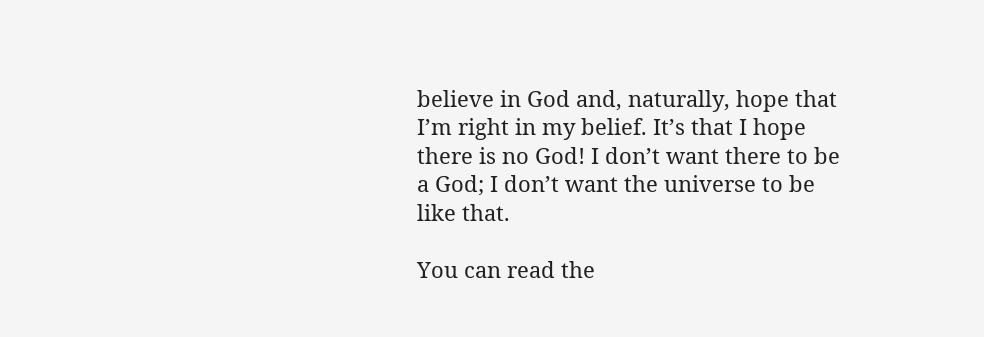believe in God and, naturally, hope that I’m right in my belief. It’s that I hope there is no God! I don’t want there to be a God; I don’t want the universe to be like that.

You can read the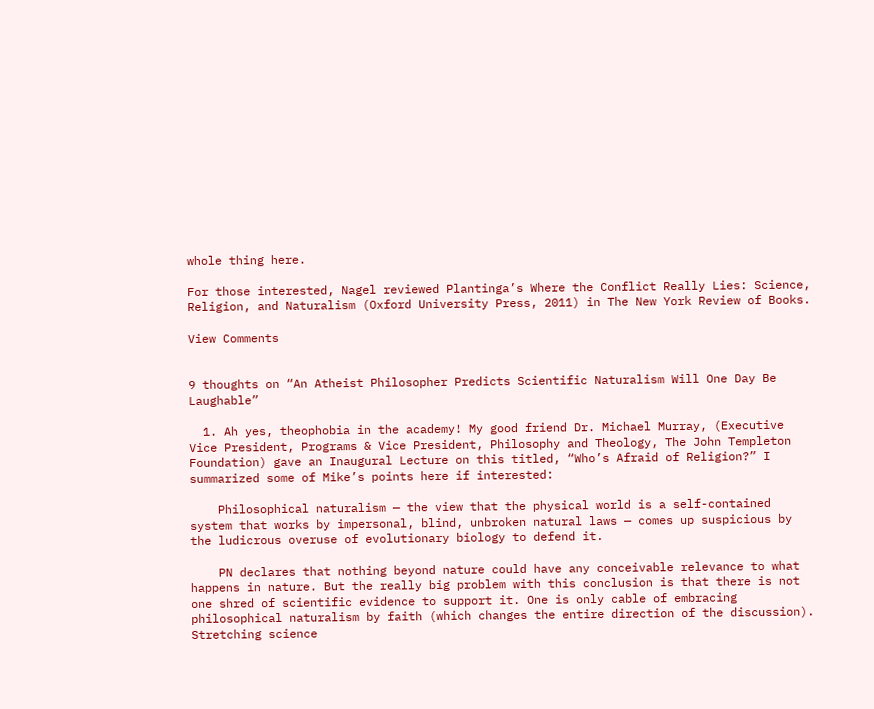whole thing here.

For those interested, Nagel reviewed Plantinga’s Where the Conflict Really Lies: Science, Religion, and Naturalism (Oxford University Press, 2011) in The New York Review of Books.

View Comments


9 thoughts on “An Atheist Philosopher Predicts Scientific Naturalism Will One Day Be Laughable”

  1. Ah yes, theophobia in the academy! My good friend Dr. Michael Murray, (Executive Vice President, Programs & Vice President, Philosophy and Theology, The John Templeton Foundation) gave an Inaugural Lecture on this titled, “Who’s Afraid of Religion?” I summarized some of Mike’s points here if interested:

    Philosophical naturalism — the view that the physical world is a self-contained system that works by impersonal, blind, unbroken natural laws — comes up suspicious by the ludicrous overuse of evolutionary biology to defend it.

    PN declares that nothing beyond nature could have any conceivable relevance to what happens in nature. But the really big problem with this conclusion is that there is not one shred of scientific evidence to support it. One is only cable of embracing philosophical naturalism by faith (which changes the entire direction of the discussion). Stretching science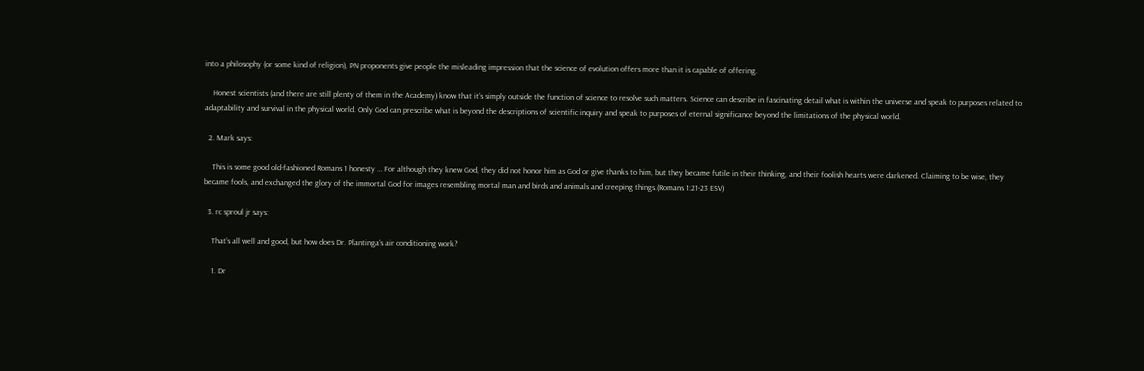into a philosophy (or some kind of religion), PN proponents give people the misleading impression that the science of evolution offers more than it is capable of offering.

    Honest scientists (and there are still plenty of them in the Academy) know that it’s simply outside the function of science to resolve such matters. Science can describe in fascinating detail what is within the universe and speak to purposes related to adaptability and survival in the physical world. Only God can prescribe what is beyond the descriptions of scientific inquiry and speak to purposes of eternal significance beyond the limitations of the physical world.

  2. Mark says:

    This is some good old-fashioned Romans 1 honesty … For although they knew God, they did not honor him as God or give thanks to him, but they became futile in their thinking, and their foolish hearts were darkened. Claiming to be wise, they became fools, and exchanged the glory of the immortal God for images resembling mortal man and birds and animals and creeping things.(Romans 1:21-23 ESV)

  3. rc sproul jr says:

    That’s all well and good, but how does Dr. Plantinga’s air conditioning work?

    1. Dr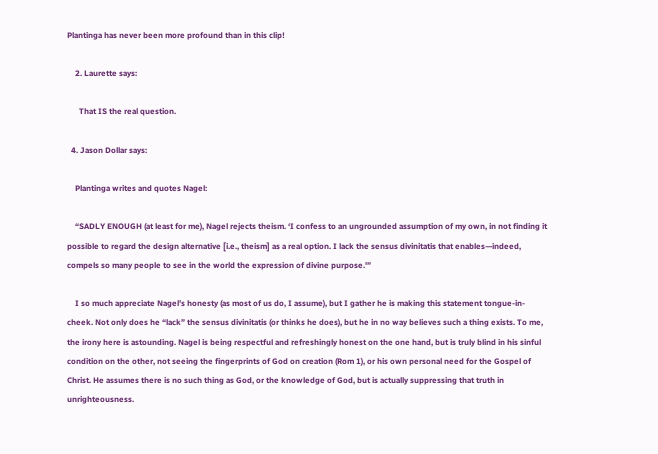Plantinga has never been more profound than in this clip!

    2. Laurette says:

      That IS the real question.

  4. Jason Dollar says:

    Plantinga writes and quotes Nagel:

    “SADLY ENOUGH (at least for me), Nagel rejects theism. ‘I confess to an ungrounded assumption of my own, in not finding it possible to regard the design alternative [i.e., theism] as a real option. I lack the sensus divinitatis that enables—indeed, compels so many people to see in the world the expression of divine purpose.'”

    I so much appreciate Nagel’s honesty (as most of us do, I assume), but I gather he is making this statement tongue-in-cheek. Not only does he “lack” the sensus divinitatis (or thinks he does), but he in no way believes such a thing exists. To me, the irony here is astounding. Nagel is being respectful and refreshingly honest on the one hand, but is truly blind in his sinful condition on the other, not seeing the fingerprints of God on creation (Rom 1), or his own personal need for the Gospel of Christ. He assumes there is no such thing as God, or the knowledge of God, but is actually suppressing that truth in unrighteousness.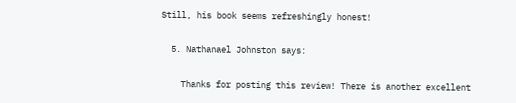Still, his book seems refreshingly honest!

  5. Nathanael Johnston says:

    Thanks for posting this review! There is another excellent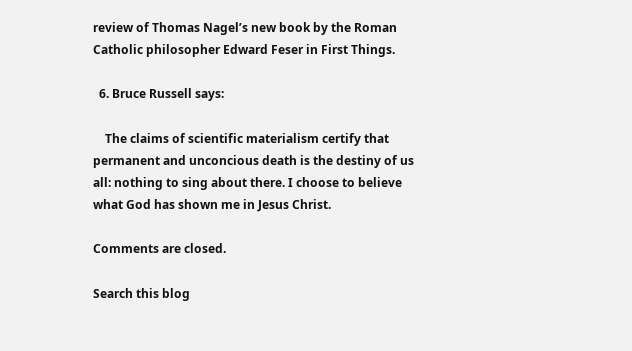review of Thomas Nagel’s new book by the Roman Catholic philosopher Edward Feser in First Things.

  6. Bruce Russell says:

    The claims of scientific materialism certify that permanent and unconcious death is the destiny of us all: nothing to sing about there. I choose to believe what God has shown me in Jesus Christ.

Comments are closed.

Search this blog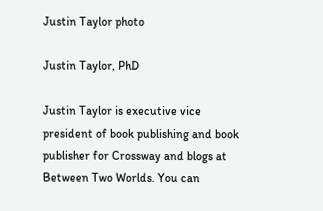Justin Taylor photo

Justin Taylor, PhD

Justin Taylor is executive vice president of book publishing and book publisher for Crossway and blogs at Between Two Worlds. You can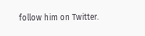follow him on Twitter.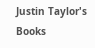Justin Taylor's Books